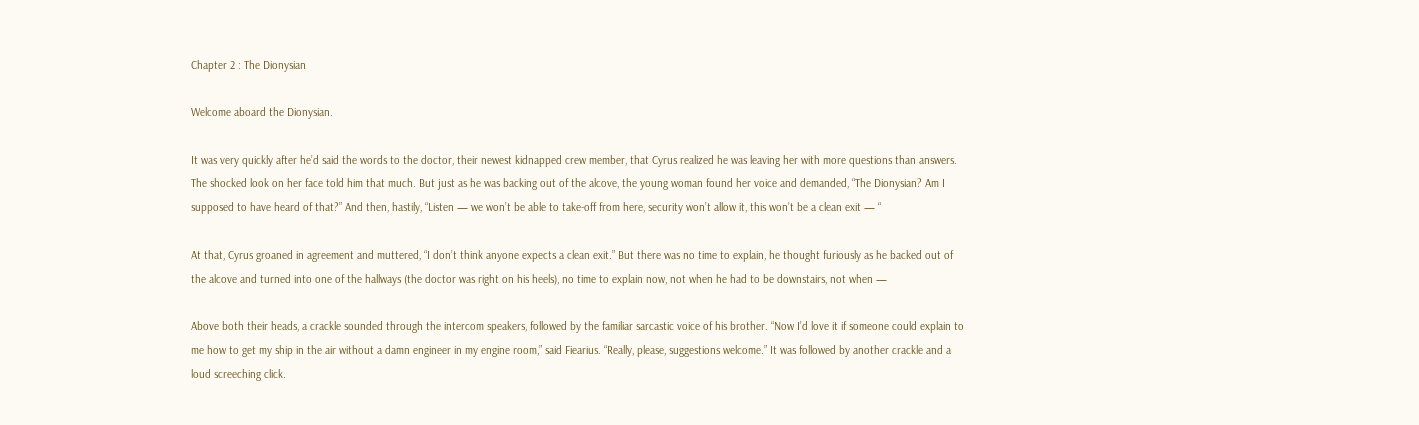Chapter 2 : The Dionysian

Welcome aboard the Dionysian.

It was very quickly after he’d said the words to the doctor, their newest kidnapped crew member, that Cyrus realized he was leaving her with more questions than answers. The shocked look on her face told him that much. But just as he was backing out of the alcove, the young woman found her voice and demanded, “The Dionysian? Am I supposed to have heard of that?” And then, hastily, “Listen — we won’t be able to take-off from here, security won’t allow it, this won’t be a clean exit — “

At that, Cyrus groaned in agreement and muttered, “I don’t think anyone expects a clean exit.” But there was no time to explain, he thought furiously as he backed out of the alcove and turned into one of the hallways (the doctor was right on his heels), no time to explain now, not when he had to be downstairs, not when —

Above both their heads, a crackle sounded through the intercom speakers, followed by the familiar sarcastic voice of his brother. “Now I’d love it if someone could explain to me how to get my ship in the air without a damn engineer in my engine room,” said Fiearius. “Really, please, suggestions welcome.” It was followed by another crackle and a loud screeching click.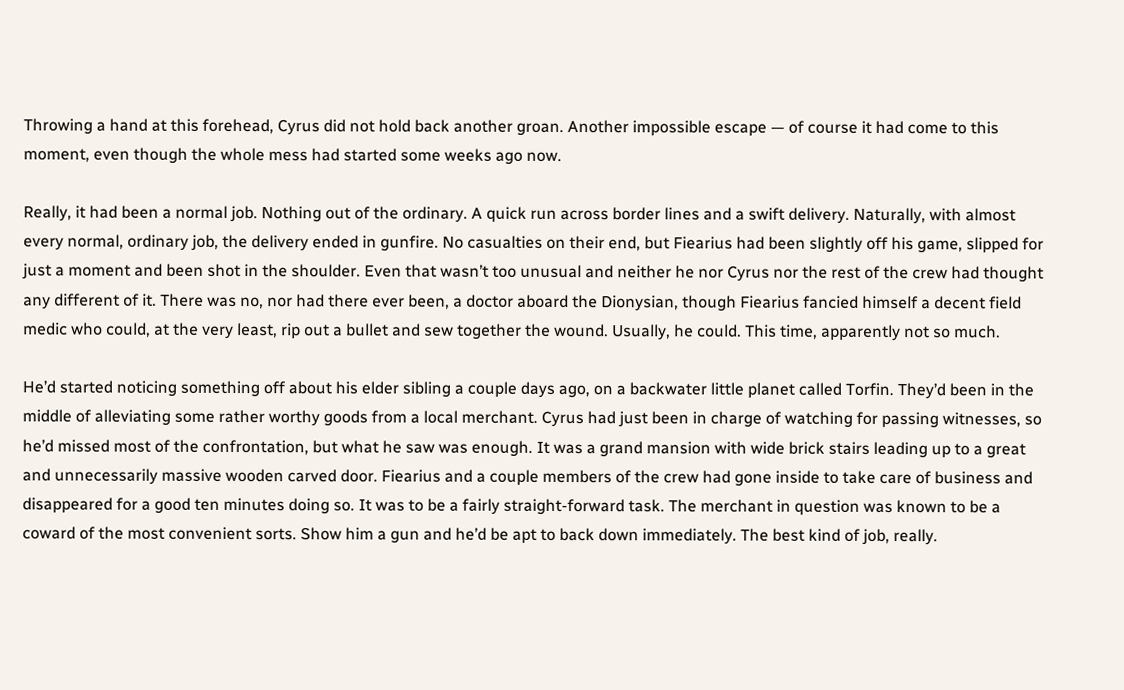Throwing a hand at this forehead, Cyrus did not hold back another groan. Another impossible escape — of course it had come to this moment, even though the whole mess had started some weeks ago now.

Really, it had been a normal job. Nothing out of the ordinary. A quick run across border lines and a swift delivery. Naturally, with almost every normal, ordinary job, the delivery ended in gunfire. No casualties on their end, but Fiearius had been slightly off his game, slipped for just a moment and been shot in the shoulder. Even that wasn’t too unusual and neither he nor Cyrus nor the rest of the crew had thought any different of it. There was no, nor had there ever been, a doctor aboard the Dionysian, though Fiearius fancied himself a decent field medic who could, at the very least, rip out a bullet and sew together the wound. Usually, he could. This time, apparently not so much.

He’d started noticing something off about his elder sibling a couple days ago, on a backwater little planet called Torfin. They’d been in the middle of alleviating some rather worthy goods from a local merchant. Cyrus had just been in charge of watching for passing witnesses, so he’d missed most of the confrontation, but what he saw was enough. It was a grand mansion with wide brick stairs leading up to a great and unnecessarily massive wooden carved door. Fiearius and a couple members of the crew had gone inside to take care of business and disappeared for a good ten minutes doing so. It was to be a fairly straight-forward task. The merchant in question was known to be a coward of the most convenient sorts. Show him a gun and he’d be apt to back down immediately. The best kind of job, really.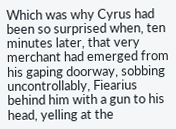Which was why Cyrus had been so surprised when, ten minutes later, that very merchant had emerged from his gaping doorway, sobbing uncontrollably, Fiearius behind him with a gun to his head, yelling at the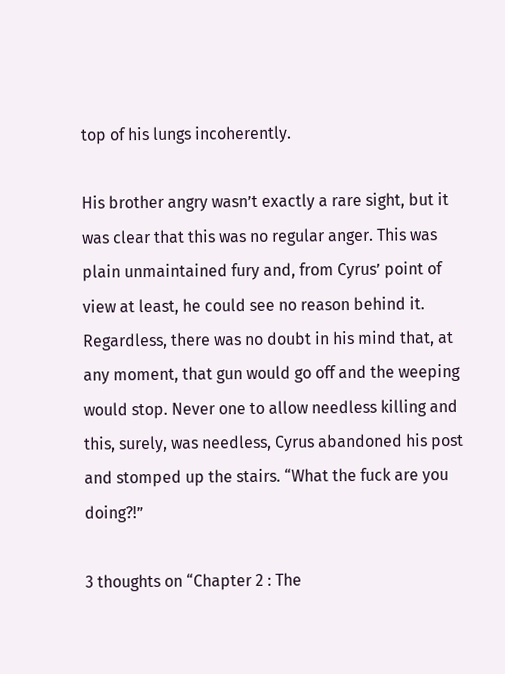top of his lungs incoherently.

His brother angry wasn’t exactly a rare sight, but it was clear that this was no regular anger. This was plain unmaintained fury and, from Cyrus’ point of view at least, he could see no reason behind it. Regardless, there was no doubt in his mind that, at any moment, that gun would go off and the weeping would stop. Never one to allow needless killing and this, surely, was needless, Cyrus abandoned his post and stomped up the stairs. “What the fuck are you doing?!”

3 thoughts on “Chapter 2 : The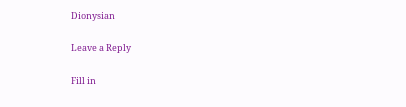Dionysian

Leave a Reply

Fill in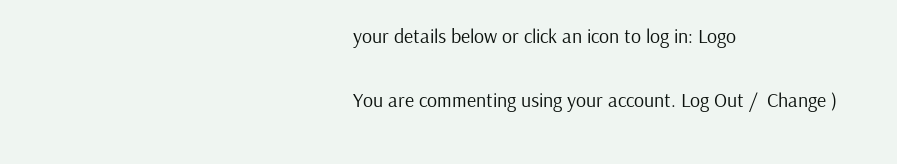your details below or click an icon to log in: Logo

You are commenting using your account. Log Out /  Change )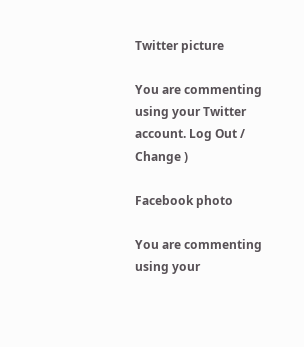Twitter picture

You are commenting using your Twitter account. Log Out /  Change )

Facebook photo

You are commenting using your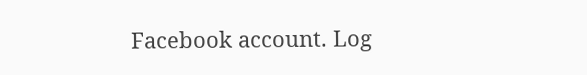Facebook account. Log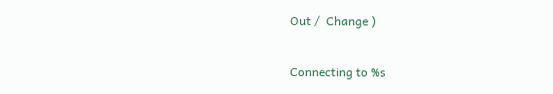Out /  Change )

Connecting to %s